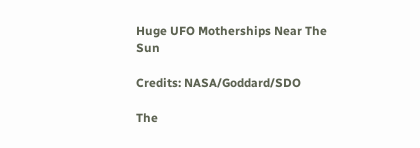Huge UFO Motherships Near The Sun

Credits: NASA/Goddard/SDO

The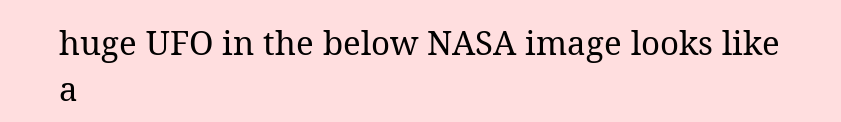huge UFO in the below NASA image looks like a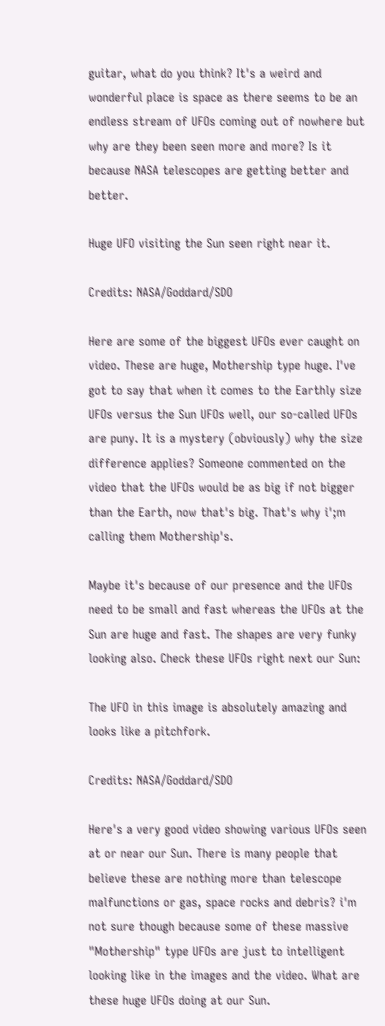guitar, what do you think? It's a weird and wonderful place is space as there seems to be an endless stream of UFOs coming out of nowhere but why are they been seen more and more? Is it because NASA telescopes are getting better and better.

Huge UFO visiting the Sun seen right near it.

Credits: NASA/Goddard/SDO

Here are some of the biggest UFOs ever caught on video. These are huge, Mothership type huge. I've got to say that when it comes to the Earthly size UFOs versus the Sun UFOs well, our so-called UFOs are puny. It is a mystery (obviously) why the size difference applies? Someone commented on the video that the UFOs would be as big if not bigger than the Earth, now that's big. That's why i';m calling them Mothership's.

Maybe it's because of our presence and the UFOs need to be small and fast whereas the UFOs at the Sun are huge and fast. The shapes are very funky looking also. Check these UFOs right next our Sun:

The UFO in this image is absolutely amazing and looks like a pitchfork.

Credits: NASA/Goddard/SDO

Here's a very good video showing various UFOs seen at or near our Sun. There is many people that believe these are nothing more than telescope malfunctions or gas, space rocks and debris? i'm not sure though because some of these massive "Mothership" type UFOs are just to intelligent looking like in the images and the video. What are these huge UFOs doing at our Sun.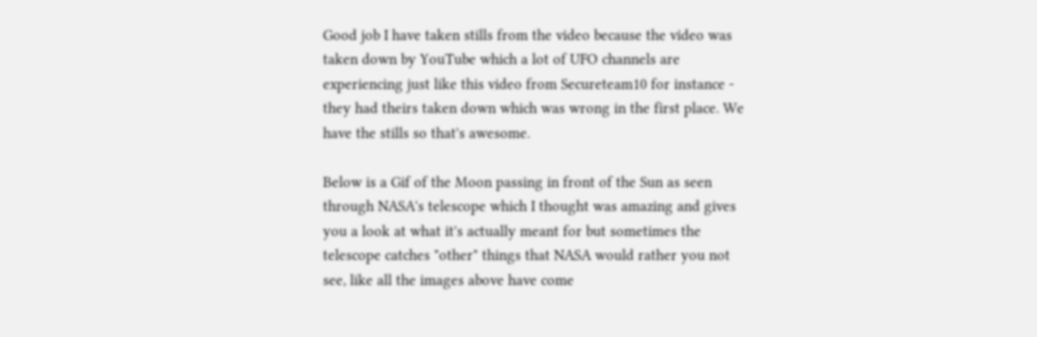Good job I have taken stills from the video because the video was taken down by YouTube which a lot of UFO channels are experiencing just like this video from Secureteam10 for instance - they had theirs taken down which was wrong in the first place. We have the stills so that's awesome.

Below is a Gif of the Moon passing in front of the Sun as seen through NASA's telescope which I thought was amazing and gives you a look at what it's actually meant for but sometimes the telescope catches "other" things that NASA would rather you not see, like all the images above have come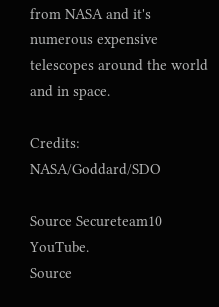from NASA and it's numerous expensive telescopes around the world and in space.

Credits: NASA/Goddard/SDO

Source Secureteam10 YouTube.
Source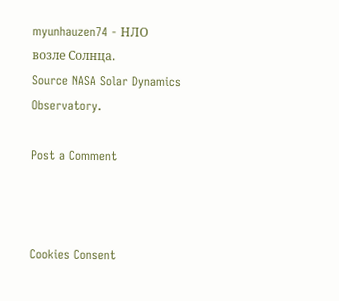myunhauzen74 - НЛО возле Солнца.
Source NASA Solar Dynamics Observatory.

Post a Comment



Cookies Consent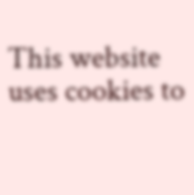This website uses cookies to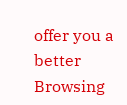offer you a better Browsing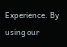Experience. By using our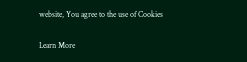website, You agree to the use of Cookies

Learn More